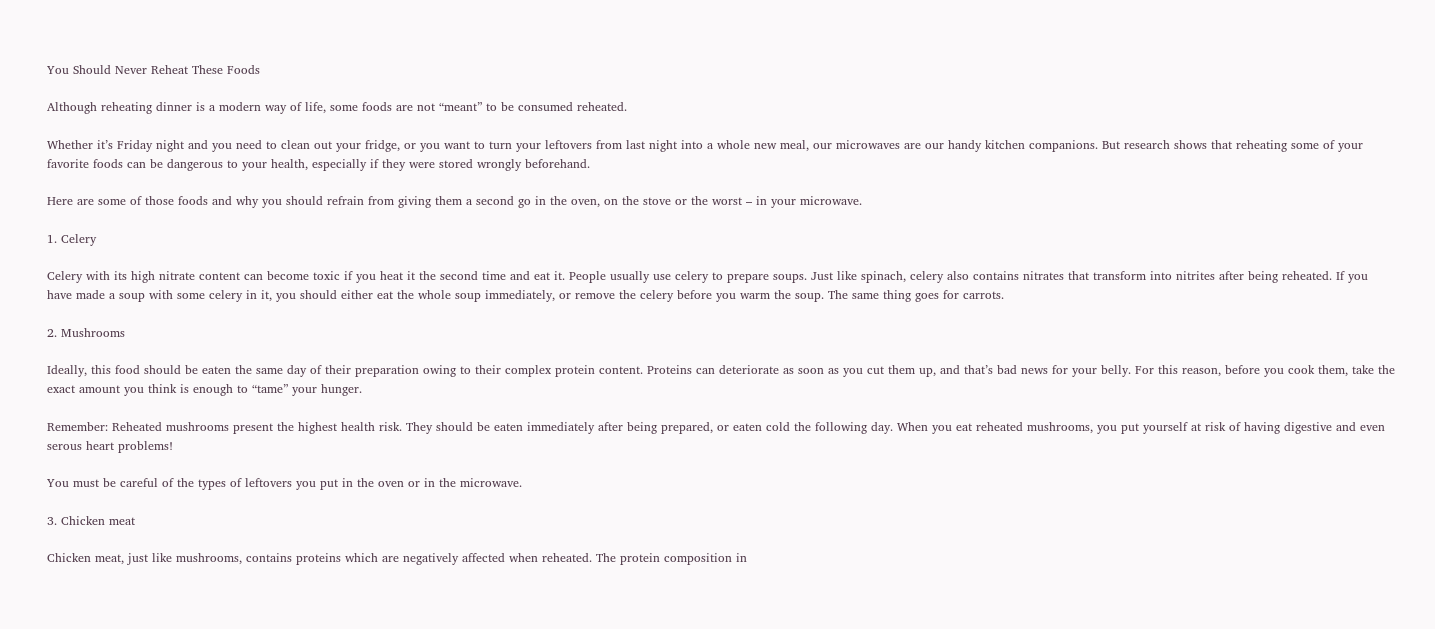You Should Never Reheat These Foods

Although reheating dinner is a modern way of life, some foods are not “meant” to be consumed reheated.

Whether it’s Friday night and you need to clean out your fridge, or you want to turn your leftovers from last night into a whole new meal, our microwaves are our handy kitchen companions. But research shows that reheating some of your favorite foods can be dangerous to your health, especially if they were stored wrongly beforehand.

Here are some of those foods and why you should refrain from giving them a second go in the oven, on the stove or the worst – in your microwave.

1. Celery

Celery with its high nitrate content can become toxic if you heat it the second time and eat it. People usually use celery to prepare soups. Just like spinach, celery also contains nitrates that transform into nitrites after being reheated. If you have made a soup with some celery in it, you should either eat the whole soup immediately, or remove the celery before you warm the soup. The same thing goes for carrots.

2. Mushrooms

Ideally, this food should be eaten the same day of their preparation owing to their complex protein content. Proteins can deteriorate as soon as you cut them up, and that’s bad news for your belly. For this reason, before you cook them, take the exact amount you think is enough to “tame” your hunger.

Remember: Reheated mushrooms present the highest health risk. They should be eaten immediately after being prepared, or eaten cold the following day. When you eat reheated mushrooms, you put yourself at risk of having digestive and even serous heart problems!

You must be careful of the types of leftovers you put in the oven or in the microwave.

3. Chicken meat

Chicken meat, just like mushrooms, contains proteins which are negatively affected when reheated. The protein composition in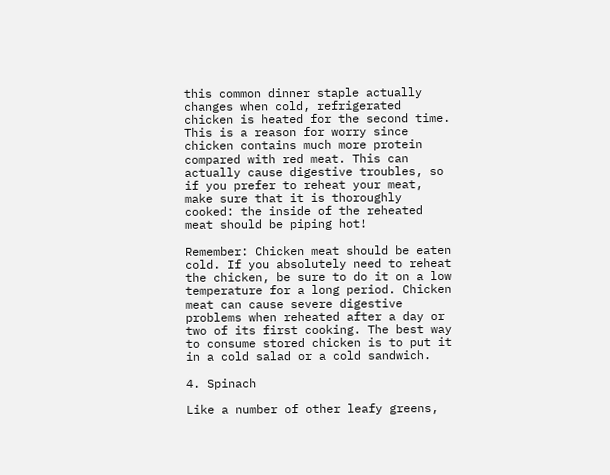this common dinner staple actually changes when cold, refrigerated chicken is heated for the second time. This is a reason for worry since chicken contains much more protein compared with red meat. This can actually cause digestive troubles, so if you prefer to reheat your meat, make sure that it is thoroughly cooked: the inside of the reheated meat should be piping hot!

Remember: Chicken meat should be eaten cold. If you absolutely need to reheat the chicken, be sure to do it on a low temperature for a long period. Chicken meat can cause severe digestive problems when reheated after a day or two of its first cooking. The best way to consume stored chicken is to put it in a cold salad or a cold sandwich.

4. Spinach

Like a number of other leafy greens,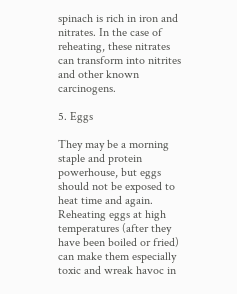spinach is rich in iron and nitrates. In the case of reheating, these nitrates can transform into nitrites and other known carcinogens.

5. Eggs

They may be a morning staple and protein powerhouse, but eggs should not be exposed to heat time and again. Reheating eggs at high temperatures (after they have been boiled or fried) can make them especially toxic and wreak havoc in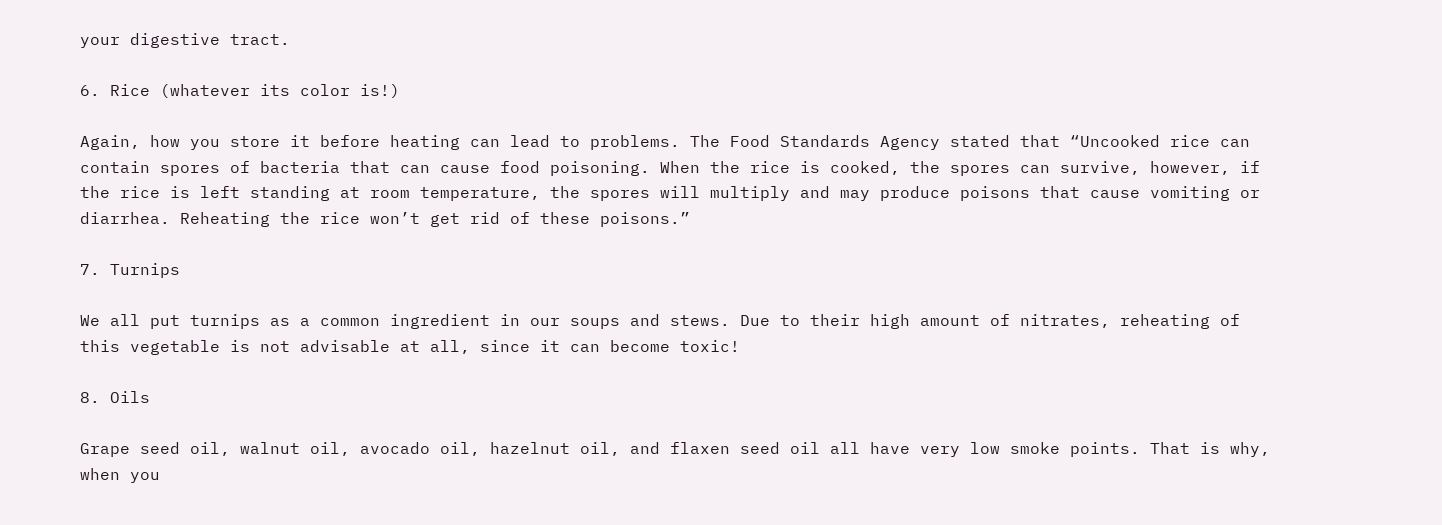your digestive tract.

6. Rice (whatever its color is!)

Again, how you store it before heating can lead to problems. The Food Standards Agency stated that “Uncooked rice can contain spores of bacteria that can cause food poisoning. When the rice is cooked, the spores can survive, however, if the rice is left standing at room temperature, the spores will multiply and may produce poisons that cause vomiting or diarrhea. Reheating the rice won’t get rid of these poisons.”

7. Turnips

We all put turnips as a common ingredient in our soups and stews. Due to their high amount of nitrates, reheating of this vegetable is not advisable at all, since it can become toxic!

8. Oils

Grape seed oil, walnut oil, avocado oil, hazelnut oil, and flaxen seed oil all have very low smoke points. That is why, when you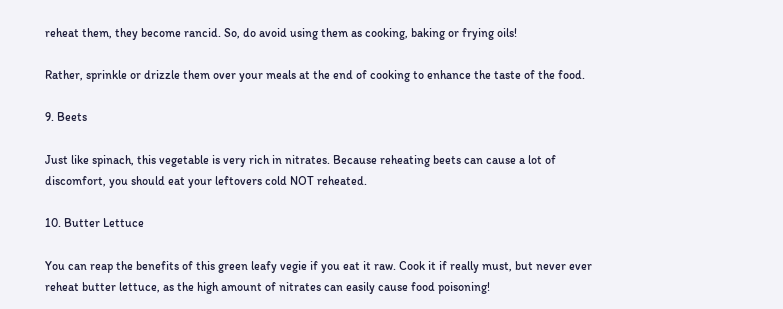reheat them, they become rancid. So, do avoid using them as cooking, baking or frying oils!

Rather, sprinkle or drizzle them over your meals at the end of cooking to enhance the taste of the food.

9. Beets

Just like spinach, this vegetable is very rich in nitrates. Because reheating beets can cause a lot of discomfort, you should eat your leftovers cold NOT reheated.

10. Butter Lettuce

You can reap the benefits of this green leafy vegie if you eat it raw. Cook it if really must, but never ever reheat butter lettuce, as the high amount of nitrates can easily cause food poisoning!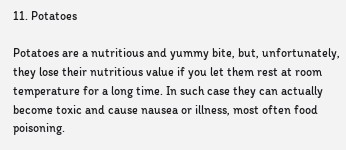11. Potatoes

Potatoes are a nutritious and yummy bite, but, unfortunately, they lose their nutritious value if you let them rest at room temperature for a long time. In such case they can actually become toxic and cause nausea or illness, most often food poisoning.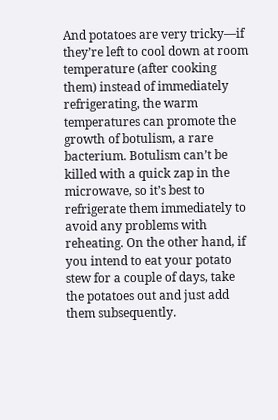And potatoes are very tricky—if they’re left to cool down at room temperature (after cooking them) instead of immediately refrigerating, the warm temperatures can promote the growth of botulism, a rare bacterium. Botulism can’t be killed with a quick zap in the microwave, so it’s best to refrigerate them immediately to avoid any problems with reheating. On the other hand, if you intend to eat your potato stew for a couple of days, take the potatoes out and just add them subsequently.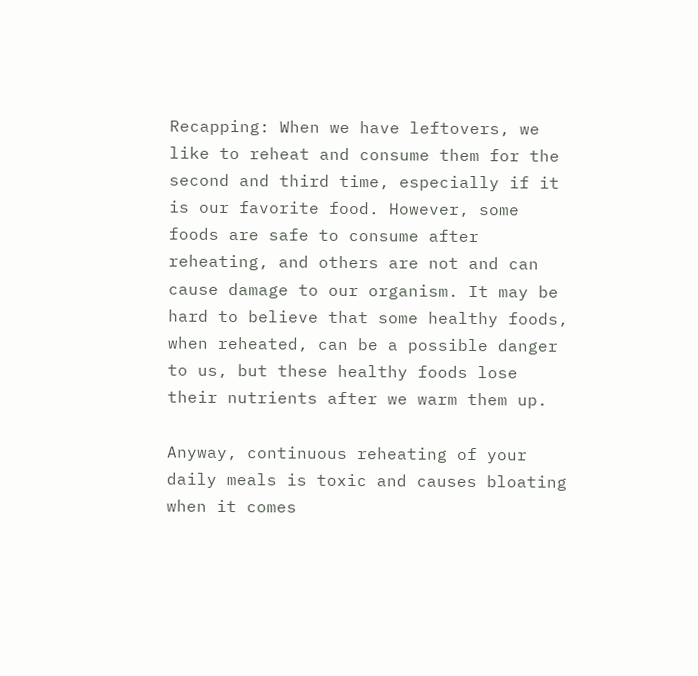Recapping: When we have leftovers, we like to reheat and consume them for the second and third time, especially if it is our favorite food. However, some foods are safe to consume after reheating, and others are not and can cause damage to our organism. It may be hard to believe that some healthy foods, when reheated, can be a possible danger to us, but these healthy foods lose their nutrients after we warm them up.

Anyway, continuous reheating of your daily meals is toxic and causes bloating when it comes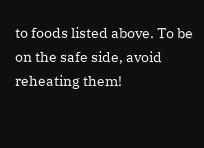to foods listed above. To be on the safe side, avoid reheating them!